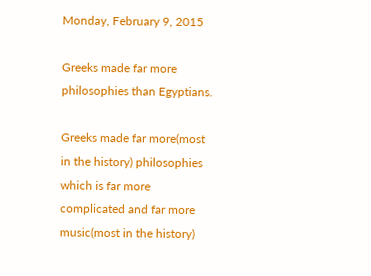Monday, February 9, 2015

Greeks made far more philosophies than Egyptians.

Greeks made far more(most in the history) philosophies which is far more complicated and far more music(most in the history)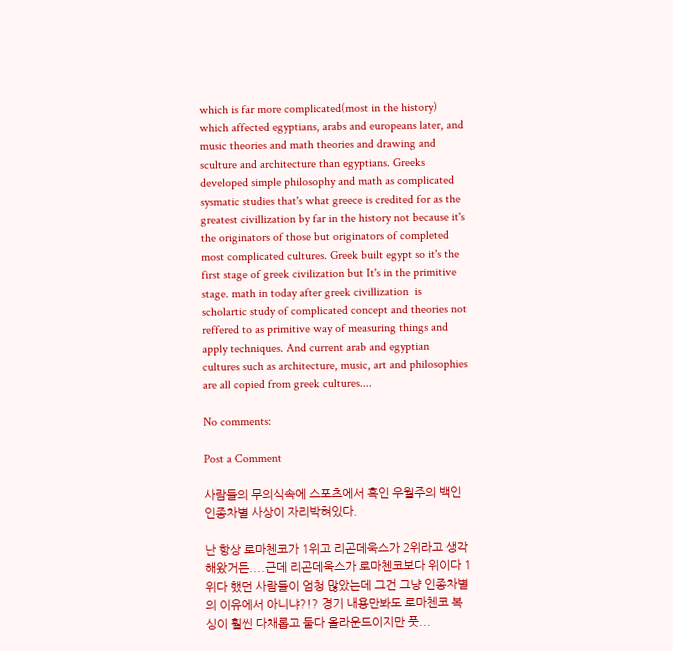which is far more complicated(most in the history) which affected egyptians, arabs and europeans later, and music theories and math theories and drawing and sculture and architecture than egyptians. Greeks developed simple philosophy and math as complicated sysmatic studies that's what greece is credited for as the greatest civillization by far in the history not because it's the originators of those but originators of completed most complicated cultures. Greek built egypt so it's the first stage of greek civilization but It's in the primitive stage. math in today after greek civillization  is scholartic study of complicated concept and theories not reffered to as primitive way of measuring things and apply techniques. And current arab and egyptian cultures such as architecture, music, art and philosophies are all copied from greek cultures....

No comments:

Post a Comment

사람들의 무의식속에 스포츠에서 흑인 우월주의 백인 인종차별 사상이 자리박혀있다.

난 항상 로마첸코가 1위고 리곤데욱스가 2위라고 생각해왔거든....근데 리곤데욱스가 로마첸코보다 위이다 1위다 했던 사람들이 엄청 많았는데 그건 그냥 인종차별의 이유에서 아니냐?!? 경기 내용만봐도 로마첸코 복싱이 훨씬 다채롭고 둘다 올라운드이지만 풋...